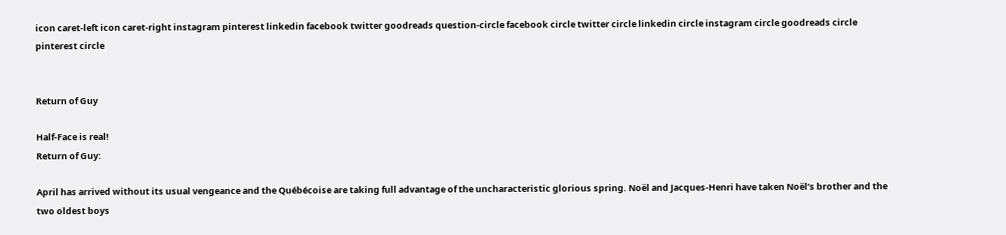icon caret-left icon caret-right instagram pinterest linkedin facebook twitter goodreads question-circle facebook circle twitter circle linkedin circle instagram circle goodreads circle pinterest circle


Return of Guy

Half-Face is real!
Return of Guy:

April has arrived without its usual vengeance and the Québécoise are taking full advantage of the uncharacteristic glorious spring. Noël and Jacques-Henri have taken Noël’s brother and the two oldest boys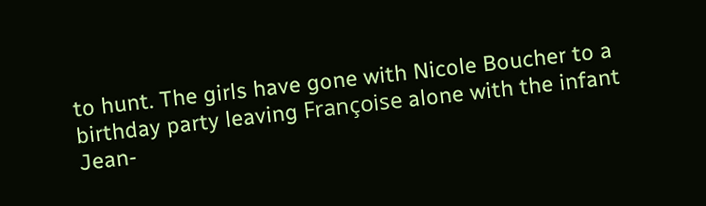to hunt. The girls have gone with Nicole Boucher to a birthday party leaving Françoise alone with the infant Jean-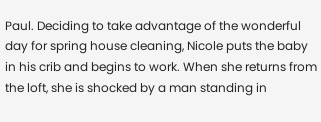Paul. Deciding to take advantage of the wonderful day for spring house cleaning, Nicole puts the baby in his crib and begins to work. When she returns from the loft, she is shocked by a man standing in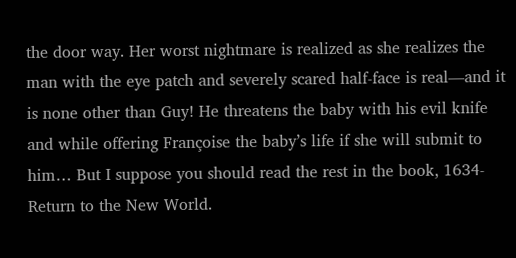the door way. Her worst nightmare is realized as she realizes the man with the eye patch and severely scared half-face is real—and it is none other than Guy! He threatens the baby with his evil knife and while offering Françoise the baby’s life if she will submit to him… But I suppose you should read the rest in the book, 1634-Return to the New World.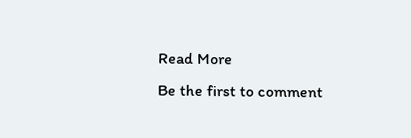Read More
Be the first to comment